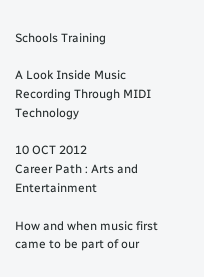Schools Training

A Look Inside Music Recording Through MIDI Technology

10 OCT 2012
Career Path : Arts and Entertainment

How and when music first came to be part of our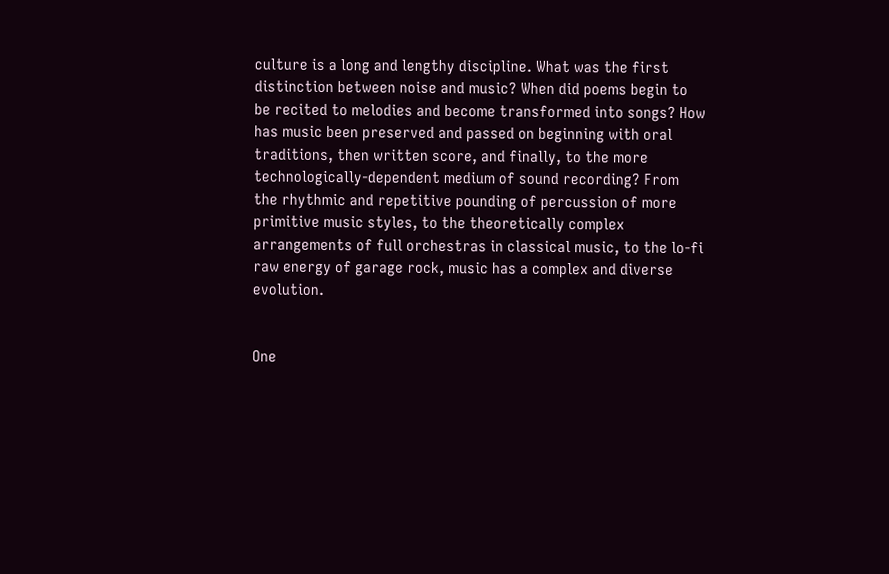culture is a long and lengthy discipline. What was the first distinction between noise and music? When did poems begin to be recited to melodies and become transformed into songs? How has music been preserved and passed on beginning with oral traditions, then written score, and finally, to the more technologically-dependent medium of sound recording? From the rhythmic and repetitive pounding of percussion of more primitive music styles, to the theoretically complex arrangements of full orchestras in classical music, to the lo-fi raw energy of garage rock, music has a complex and diverse evolution.


One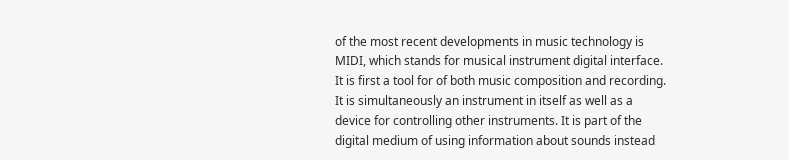of the most recent developments in music technology is MIDI, which stands for musical instrument digital interface. It is first a tool for of both music composition and recording. It is simultaneously an instrument in itself as well as a device for controlling other instruments. It is part of the digital medium of using information about sounds instead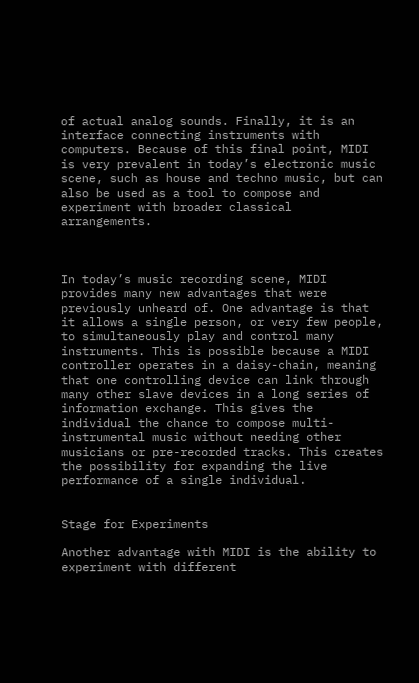of actual analog sounds. Finally, it is an interface connecting instruments with computers. Because of this final point, MIDI is very prevalent in today’s electronic music scene, such as house and techno music, but can also be used as a tool to compose and experiment with broader classical arrangements.



In today’s music recording scene, MIDI provides many new advantages that were previously unheard of. One advantage is that it allows a single person, or very few people, to simultaneously play and control many instruments. This is possible because a MIDI controller operates in a daisy-chain, meaning that one controlling device can link through many other slave devices in a long series of information exchange. This gives the individual the chance to compose multi-instrumental music without needing other musicians or pre-recorded tracks. This creates the possibility for expanding the live performance of a single individual.


Stage for Experiments

Another advantage with MIDI is the ability to experiment with different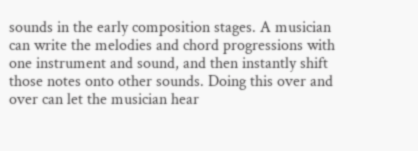sounds in the early composition stages. A musician can write the melodies and chord progressions with one instrument and sound, and then instantly shift those notes onto other sounds. Doing this over and over can let the musician hear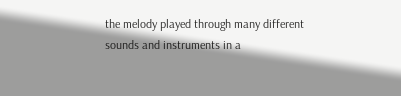the melody played through many different sounds and instruments in a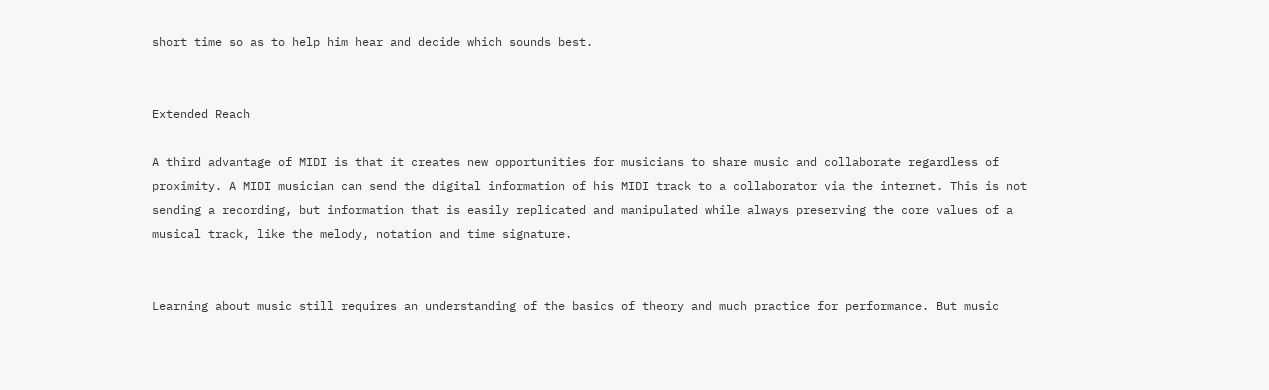short time so as to help him hear and decide which sounds best.


Extended Reach

A third advantage of MIDI is that it creates new opportunities for musicians to share music and collaborate regardless of proximity. A MIDI musician can send the digital information of his MIDI track to a collaborator via the internet. This is not sending a recording, but information that is easily replicated and manipulated while always preserving the core values of a musical track, like the melody, notation and time signature.


Learning about music still requires an understanding of the basics of theory and much practice for performance. But music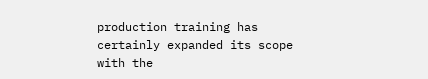production training has certainly expanded its scope with the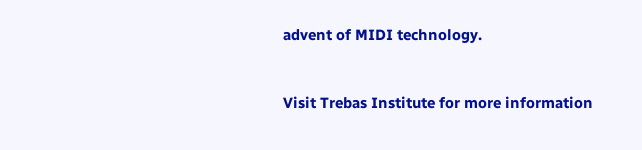advent of MIDI technology.



Visit Trebas Institute for more information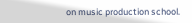on music production school.